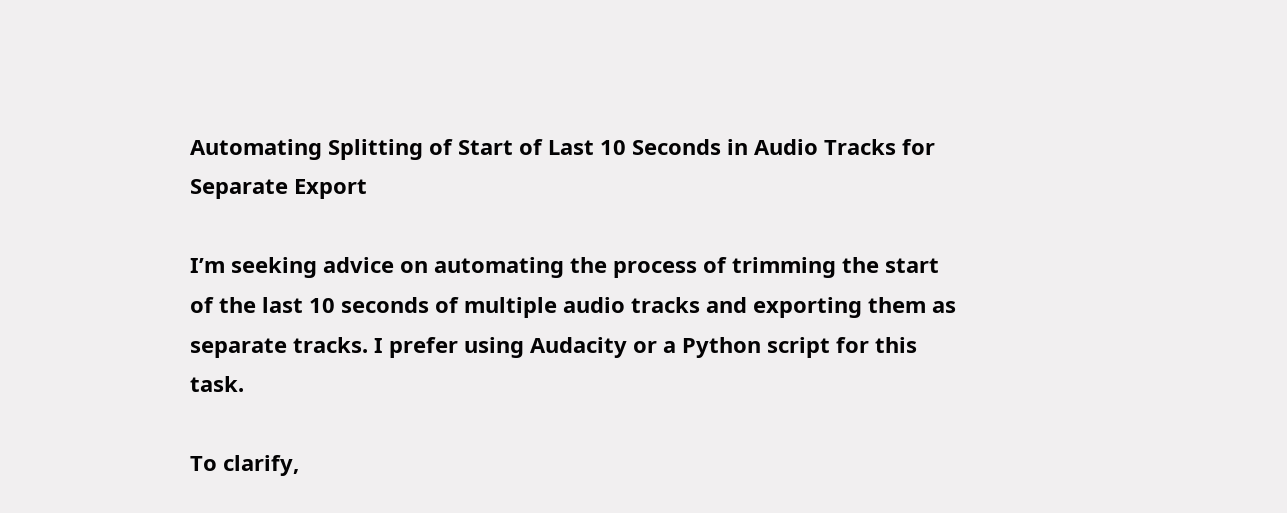Automating Splitting of Start of Last 10 Seconds in Audio Tracks for Separate Export

I’m seeking advice on automating the process of trimming the start of the last 10 seconds of multiple audio tracks and exporting them as separate tracks. I prefer using Audacity or a Python script for this task.

To clarify,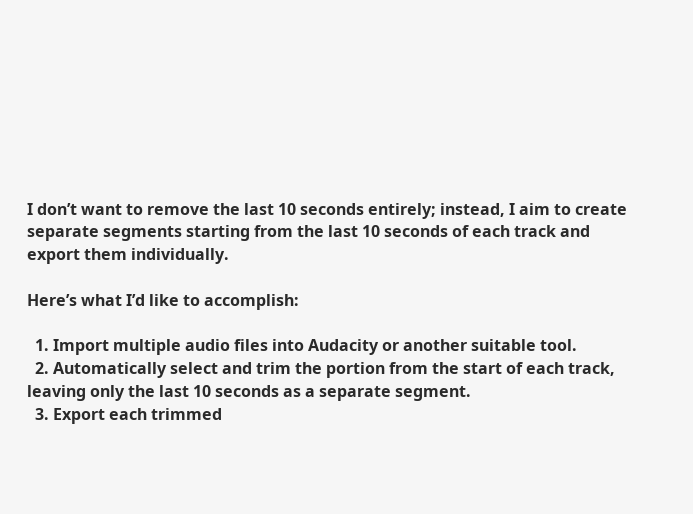I don’t want to remove the last 10 seconds entirely; instead, I aim to create separate segments starting from the last 10 seconds of each track and export them individually.

Here’s what I’d like to accomplish:

  1. Import multiple audio files into Audacity or another suitable tool.
  2. Automatically select and trim the portion from the start of each track, leaving only the last 10 seconds as a separate segment.
  3. Export each trimmed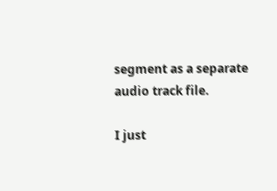segment as a separate audio track file.

I just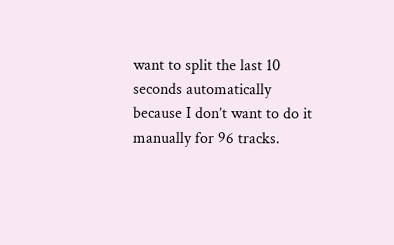want to split the last 10 seconds automatically because I don’t want to do it manually for 96 tracks.